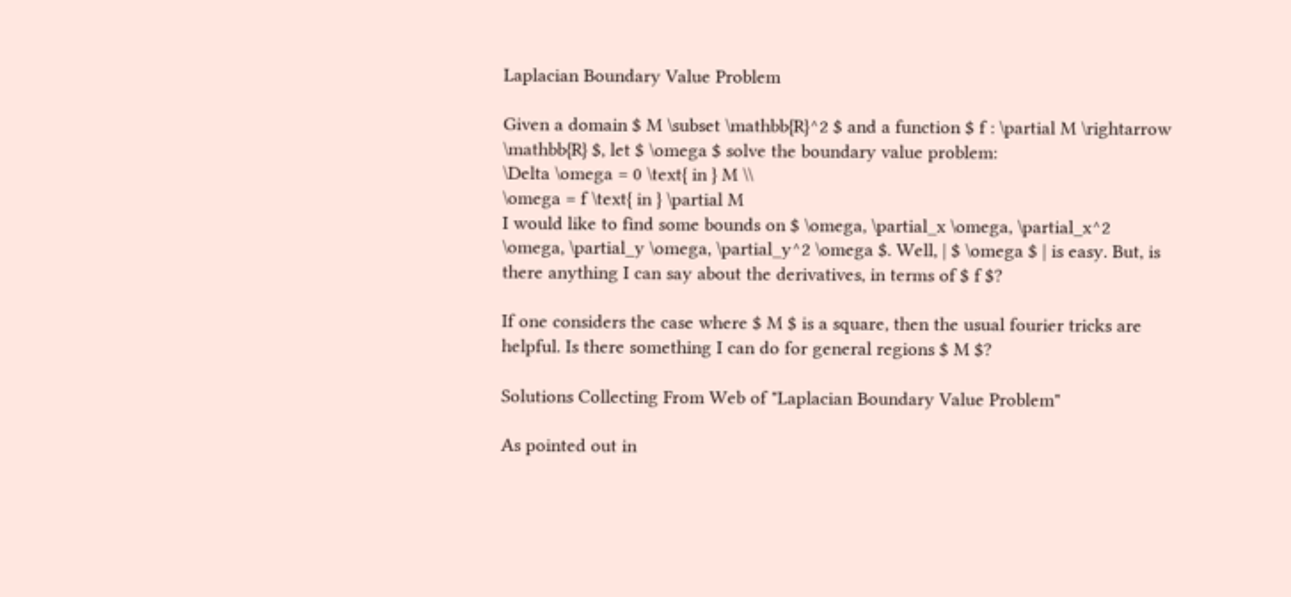Laplacian Boundary Value Problem

Given a domain $ M \subset \mathbb{R}^2 $ and a function $ f : \partial M \rightarrow \mathbb{R} $, let $ \omega $ solve the boundary value problem:
\Delta \omega = 0 \text{ in } M \\
\omega = f \text{ in } \partial M
I would like to find some bounds on $ \omega, \partial_x \omega, \partial_x^2 \omega, \partial_y \omega, \partial_y^2 \omega $. Well, | $ \omega $ | is easy. But, is there anything I can say about the derivatives, in terms of $ f $?

If one considers the case where $ M $ is a square, then the usual fourier tricks are helpful. Is there something I can do for general regions $ M $?

Solutions Collecting From Web of "Laplacian Boundary Value Problem"

As pointed out in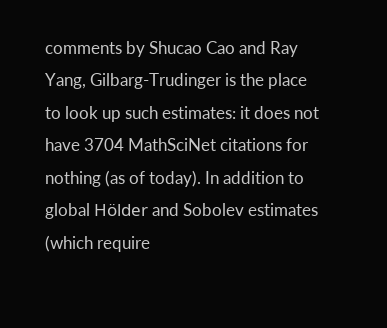comments by Shucao Cao and Ray Yang, Gilbarg-Trudinger is the place to look up such estimates: it does not have 3704 MathSciNet citations for nothing (as of today). In addition to global Hölder and Sobolev estimates (which require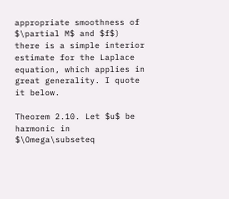appropriate smoothness of $\partial M$ and $f$) there is a simple interior estimate for the Laplace equation, which applies in great generality. I quote it below.

Theorem 2.10. Let $u$ be harmonic in $\Omega\subseteq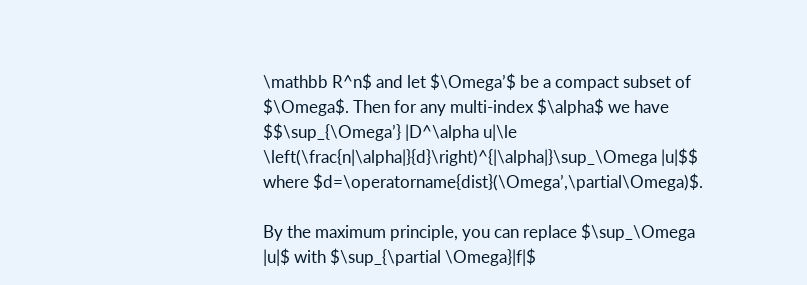\mathbb R^n$ and let $\Omega’$ be a compact subset of $\Omega$. Then for any multi-index $\alpha$ we have
$$\sup_{\Omega’} |D^\alpha u|\le \left(\frac{n|\alpha|}{d}\right)^{|\alpha|}\sup_\Omega |u|$$ where $d=\operatorname{dist}(\Omega’,\partial\Omega)$.

By the maximum principle, you can replace $\sup_\Omega |u|$ with $\sup_{\partial \Omega}|f|$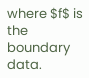where $f$ is the boundary data.